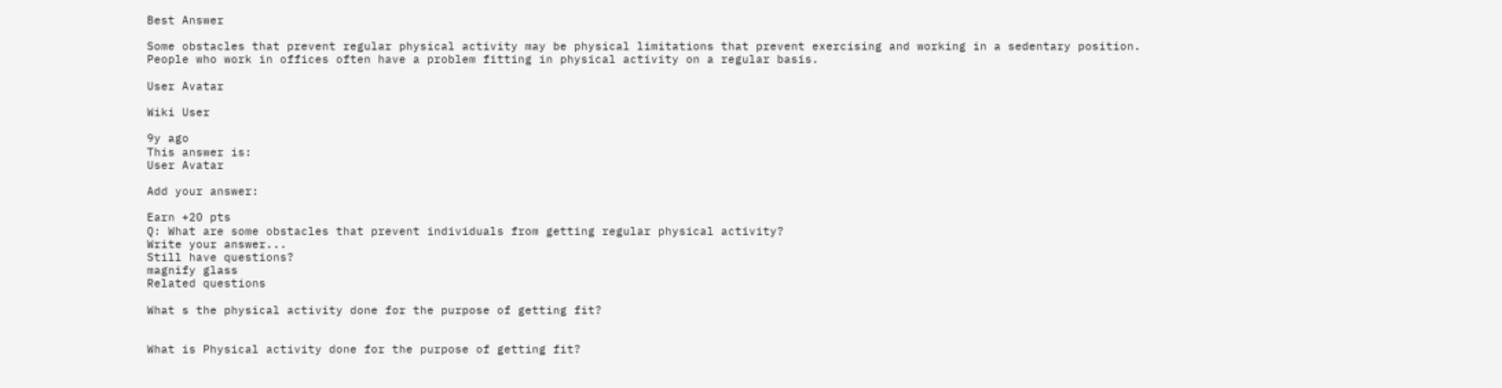Best Answer

Some obstacles that prevent regular physical activity may be physical limitations that prevent exercising and working in a sedentary position. People who work in offices often have a problem fitting in physical activity on a regular basis.

User Avatar

Wiki User

9y ago
This answer is:
User Avatar

Add your answer:

Earn +20 pts
Q: What are some obstacles that prevent individuals from getting regular physical activity?
Write your answer...
Still have questions?
magnify glass
Related questions

What s the physical activity done for the purpose of getting fit?


What is Physical activity done for the purpose of getting fit?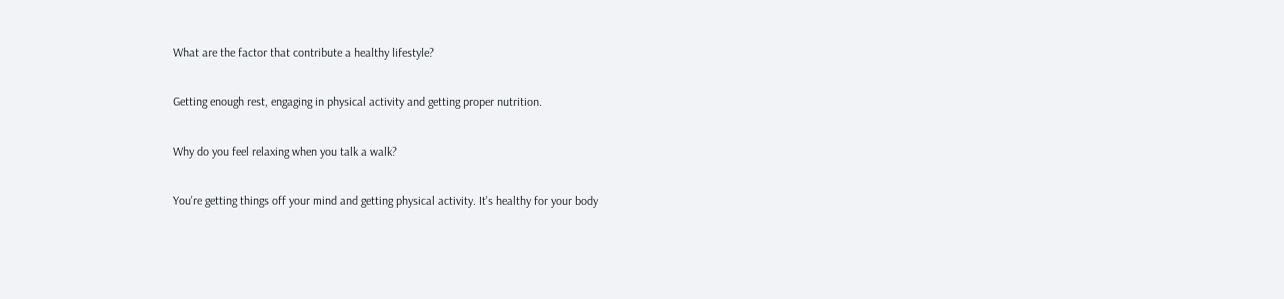What are the factor that contribute a healthy lifestyle?

Getting enough rest, engaging in physical activity and getting proper nutrition.

Why do you feel relaxing when you talk a walk?

You're getting things off your mind and getting physical activity. It's healthy for your body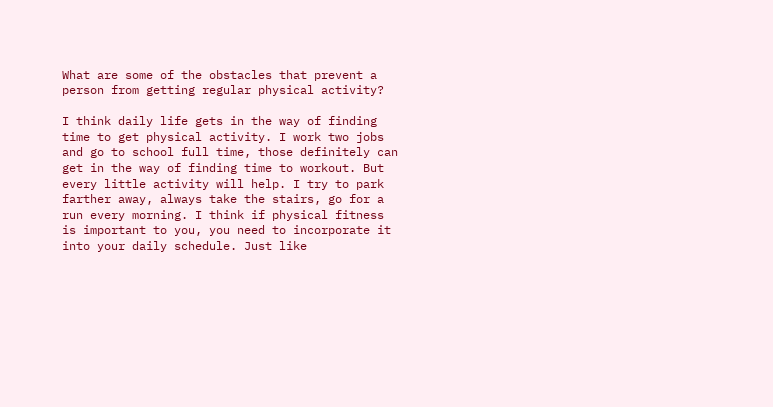What are some of the obstacles that prevent a person from getting regular physical activity?

I think daily life gets in the way of finding time to get physical activity. I work two jobs and go to school full time, those definitely can get in the way of finding time to workout. But every little activity will help. I try to park farther away, always take the stairs, go for a run every morning. I think if physical fitness is important to you, you need to incorporate it into your daily schedule. Just like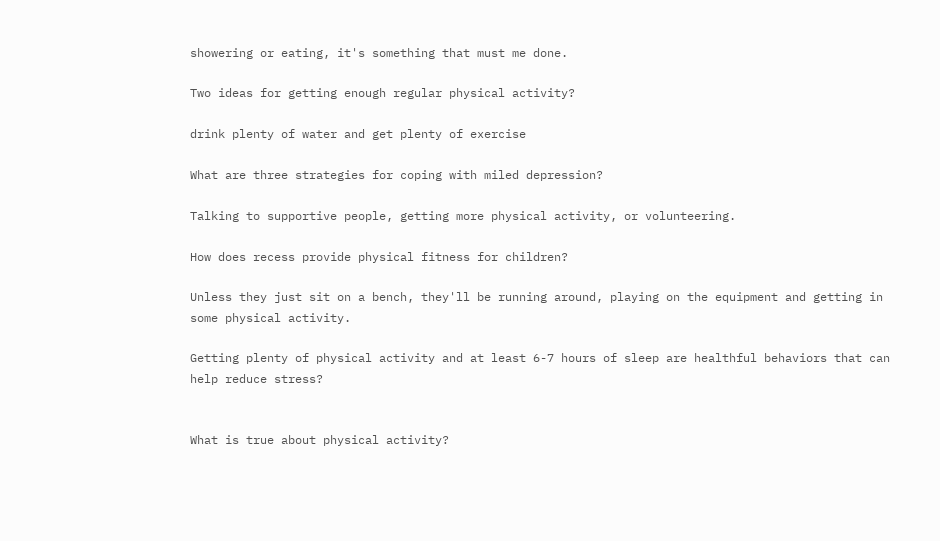showering or eating, it's something that must me done.

Two ideas for getting enough regular physical activity?

drink plenty of water and get plenty of exercise

What are three strategies for coping with miled depression?

Talking to supportive people, getting more physical activity, or volunteering.

How does recess provide physical fitness for children?

Unless they just sit on a bench, they'll be running around, playing on the equipment and getting in some physical activity.

Getting plenty of physical activity and at least 6-7 hours of sleep are healthful behaviors that can help reduce stress?


What is true about physical activity?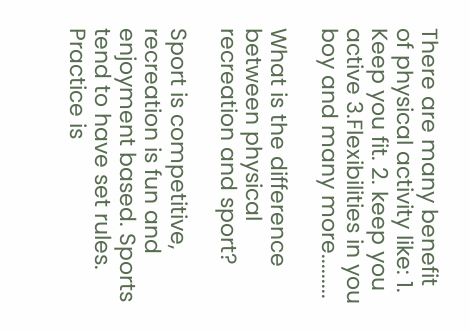There are many benefit of physical activity like: 1. Keep you fit. 2. keep you active 3.Flexibilities in you boy and many more.........

What is the difference between physical recreation and sport?

Sport is competitive, recreation is fun and enjoyment based. Sports tend to have set rules. Practice is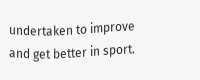undertaken to improve and get better in sport.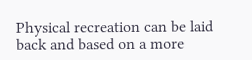Physical recreation can be laid back and based on a more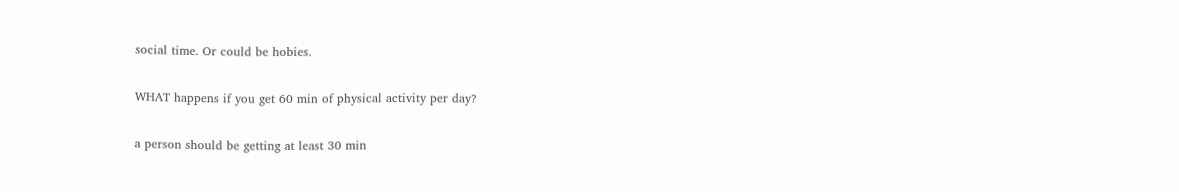social time. Or could be hobies.

WHAT happens if you get 60 min of physical activity per day?

a person should be getting at least 30 min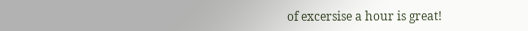of excersise a hour is great!